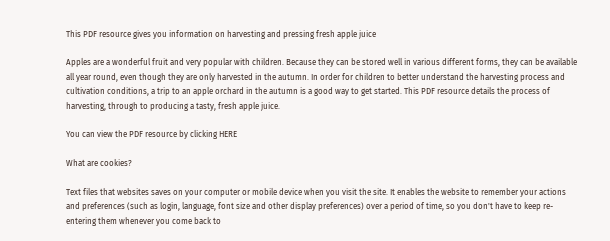This PDF resource gives you information on harvesting and pressing fresh apple juice

Apples are a wonderful fruit and very popular with children. Because they can be stored well in various different forms, they can be available all year round, even though they are only harvested in the autumn. In order for children to better understand the harvesting process and cultivation conditions, a trip to an apple orchard in the autumn is a good way to get started. This PDF resource details the process of harvesting, through to producing a tasty, fresh apple juice.

You can view the PDF resource by clicking HERE

What are cookies?

Text files that websites saves on your computer or mobile device when you visit the site. It enables the website to remember your actions and preferences (such as login, language, font size and other display preferences) over a period of time, so you don't have to keep re-entering them whenever you come back to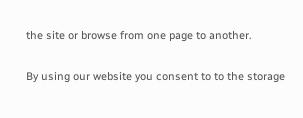the site or browse from one page to another.

By using our website you consent to to the storage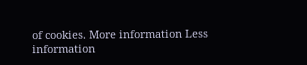of cookies. More information Less information